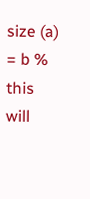size (a) = b % this will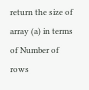return the size of array (a) in terms of Number of rows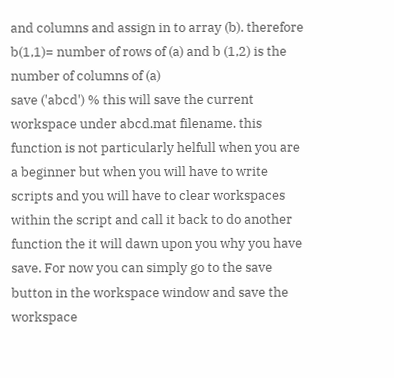and columns and assign in to array (b). therefore b(1,1)= number of rows of (a) and b (1,2) is the number of columns of (a)
save ('abcd') % this will save the current workspace under abcd.mat filename. this function is not particularly helfull when you are a beginner but when you will have to write scripts and you will have to clear workspaces within the script and call it back to do another function the it will dawn upon you why you have save. For now you can simply go to the save button in the workspace window and save the workspace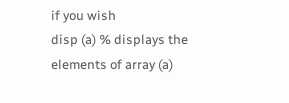if you wish
disp (a) % displays the elements of array (a)